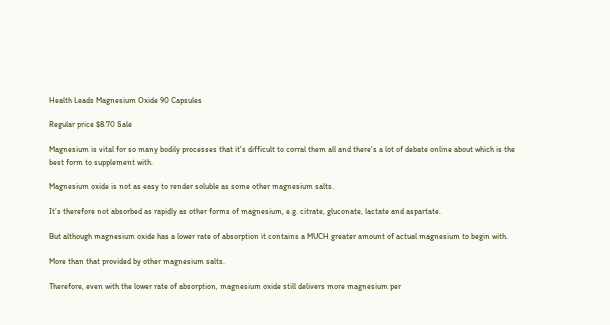Health Leads Magnesium Oxide 90 Capsules

Regular price $8.70 Sale

Magnesium is vital for so many bodily processes that it's difficult to corral them all and there's a lot of debate online about which is the best form to supplement with.

Magnesium oxide is not as easy to render soluble as some other magnesium salts.

It’s therefore not absorbed as rapidly as other forms of magnesium, e.g. citrate, gluconate, lactate and aspartate.

But although magnesium oxide has a lower rate of absorption it contains a MUCH greater amount of actual magnesium to begin with.

More than that provided by other magnesium salts.

Therefore, even with the lower rate of absorption, magnesium oxide still delivers more magnesium per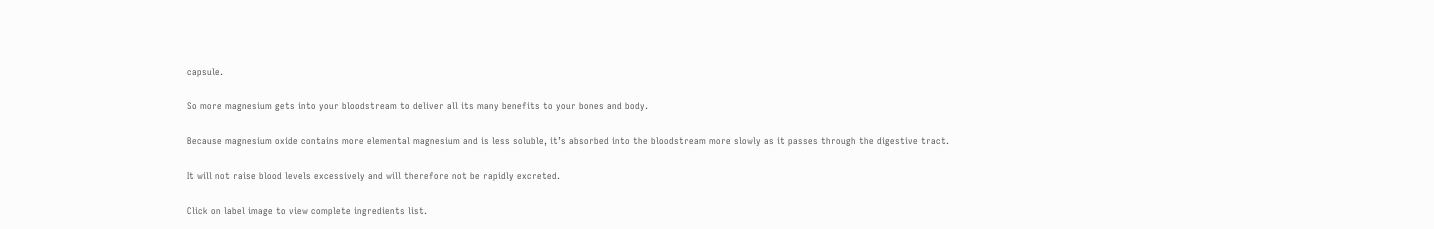capsule.

So more magnesium gets into your bloodstream to deliver all its many benefits to your bones and body.

Because magnesium oxide contains more elemental magnesium and is less soluble, it’s absorbed into the bloodstream more slowly as it passes through the digestive tract.

It will not raise blood levels excessively and will therefore not be rapidly excreted.

Click on label image to view complete ingredients list.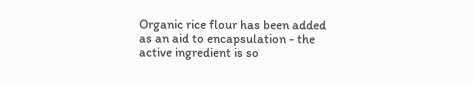Organic rice flour has been added as an aid to encapsulation - the active ingredient is so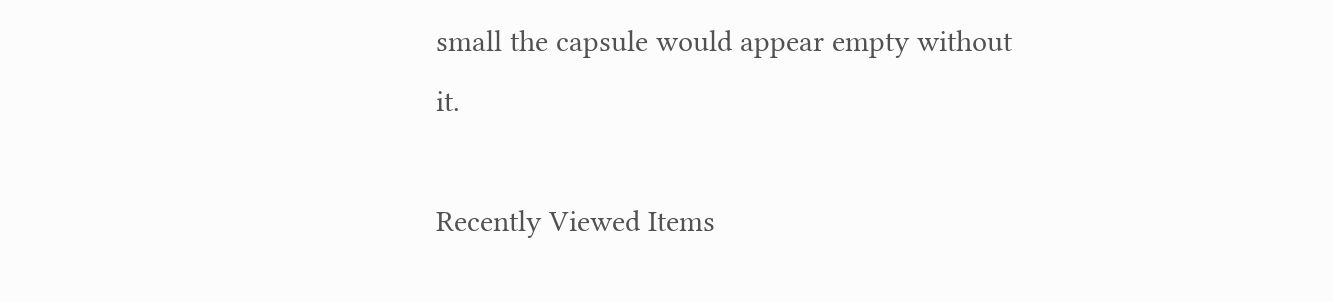small the capsule would appear empty without it.

Recently Viewed Items